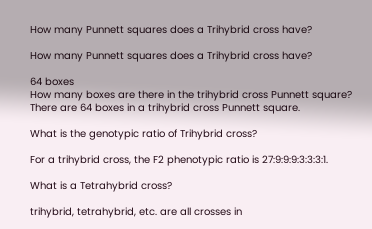How many Punnett squares does a Trihybrid cross have?

How many Punnett squares does a Trihybrid cross have?

64 boxes
How many boxes are there in the trihybrid cross Punnett square? There are 64 boxes in a trihybrid cross Punnett square.

What is the genotypic ratio of Trihybrid cross?

For a trihybrid cross, the F2 phenotypic ratio is 27:9:9:9:3:3:3:1.

What is a Tetrahybrid cross?

trihybrid, tetrahybrid, etc. are all crosses in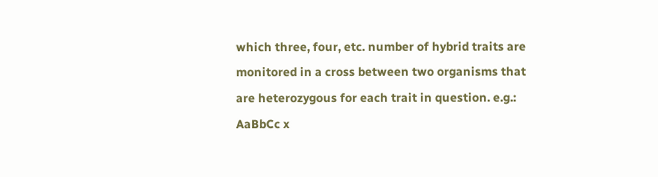which three, four, etc. number of hybrid traits are monitored in a cross between two organisms that are heterozygous for each trait in question. e.g.: AaBbCc x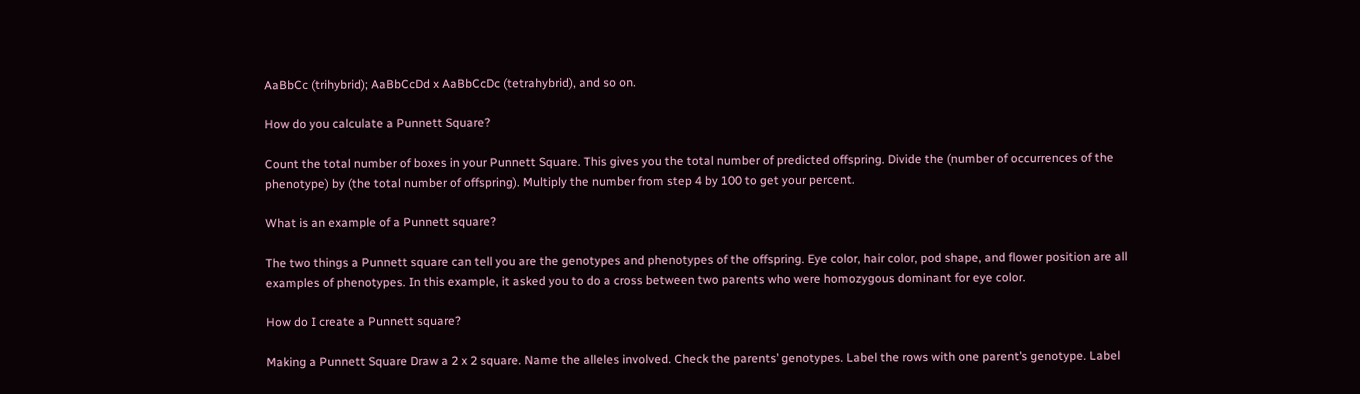AaBbCc (trihybrid); AaBbCcDd x AaBbCcDc (tetrahybrid), and so on.

How do you calculate a Punnett Square?

Count the total number of boxes in your Punnett Square. This gives you the total number of predicted offspring. Divide the (number of occurrences of the phenotype) by (the total number of offspring). Multiply the number from step 4 by 100 to get your percent.

What is an example of a Punnett square?

The two things a Punnett square can tell you are the genotypes and phenotypes of the offspring. Eye color, hair color, pod shape, and flower position are all examples of phenotypes. In this example, it asked you to do a cross between two parents who were homozygous dominant for eye color.

How do I create a Punnett square?

Making a Punnett Square Draw a 2 x 2 square. Name the alleles involved. Check the parents’ genotypes. Label the rows with one parent’s genotype. Label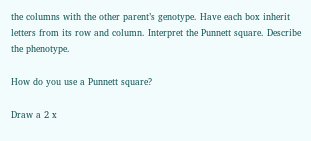the columns with the other parent’s genotype. Have each box inherit letters from its row and column. Interpret the Punnett square. Describe the phenotype.

How do you use a Punnett square?

Draw a 2 x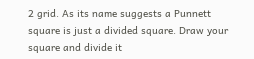2 grid. As its name suggests a Punnett square is just a divided square. Draw your square and divide it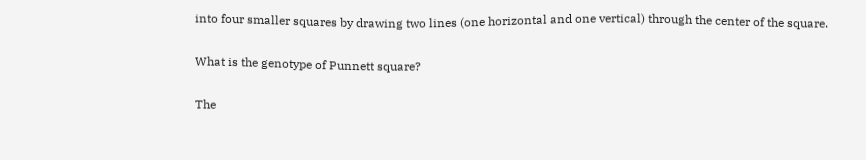into four smaller squares by drawing two lines (one horizontal and one vertical) through the center of the square.

What is the genotype of Punnett square?

The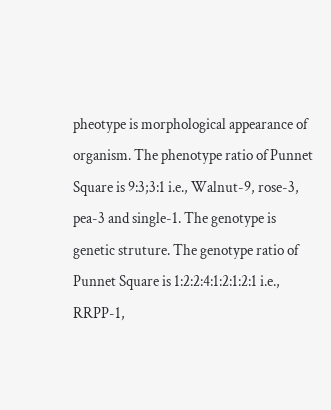pheotype is morphological appearance of organism. The phenotype ratio of Punnet Square is 9:3;3:1 i.e., Walnut-9, rose-3, pea-3 and single-1. The genotype is genetic struture. The genotype ratio of Punnet Square is 1:2:2:4:1:2:1:2:1 i.e., RRPP-1,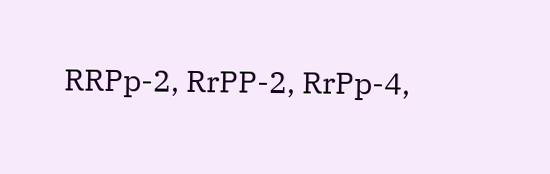RRPp-2, RrPP-2, RrPp-4,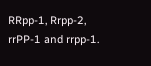RRpp-1, Rrpp-2, rrPP-1 and rrpp-1.